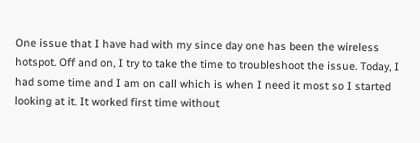One issue that I have had with my since day one has been the wireless hotspot. Off and on, I try to take the time to troubleshoot the issue. Today, I had some time and I am on call which is when I need it most so I started looking at it. It worked first time without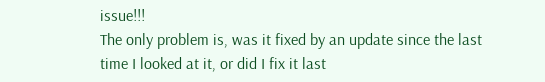issue!!!
The only problem is, was it fixed by an update since the last time I looked at it, or did I fix it last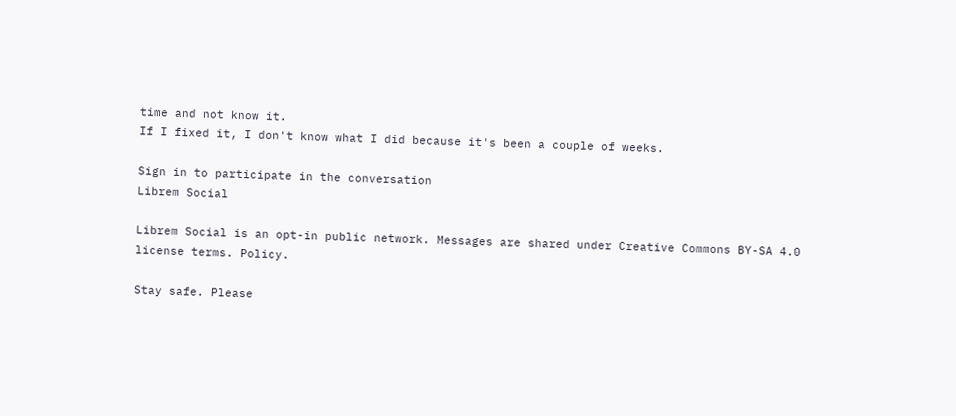time and not know it.
If I fixed it, I don't know what I did because it's been a couple of weeks.

Sign in to participate in the conversation
Librem Social

Librem Social is an opt-in public network. Messages are shared under Creative Commons BY-SA 4.0 license terms. Policy.

Stay safe. Please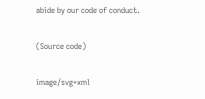abide by our code of conduct.

(Source code)

image/svg+xml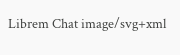Librem Chat image/svg+xml